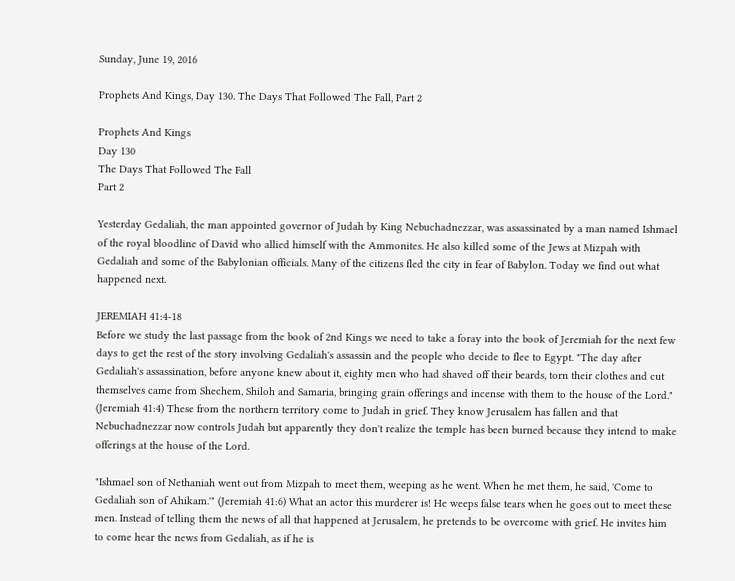Sunday, June 19, 2016

Prophets And Kings, Day 130. The Days That Followed The Fall, Part 2

Prophets And Kings
Day 130
The Days That Followed The Fall
Part 2

Yesterday Gedaliah, the man appointed governor of Judah by King Nebuchadnezzar, was assassinated by a man named Ishmael of the royal bloodline of David who allied himself with the Ammonites. He also killed some of the Jews at Mizpah with Gedaliah and some of the Babylonian officials. Many of the citizens fled the city in fear of Babylon. Today we find out what happened next.

JEREMIAH 41:4-18
Before we study the last passage from the book of 2nd Kings we need to take a foray into the book of Jeremiah for the next few days to get the rest of the story involving Gedaliah's assassin and the people who decide to flee to Egypt. "The day after Gedaliah's assassination, before anyone knew about it, eighty men who had shaved off their beards, torn their clothes and cut themselves came from Shechem, Shiloh and Samaria, bringing grain offerings and incense with them to the house of the Lord." (Jeremiah 41:4) These from the northern territory come to Judah in grief. They know Jerusalem has fallen and that Nebuchadnezzar now controls Judah but apparently they don't realize the temple has been burned because they intend to make offerings at the house of the Lord.

"Ishmael son of Nethaniah went out from Mizpah to meet them, weeping as he went. When he met them, he said, 'Come to Gedaliah son of Ahikam.'" (Jeremiah 41:6) What an actor this murderer is! He weeps false tears when he goes out to meet these men. Instead of telling them the news of all that happened at Jerusalem, he pretends to be overcome with grief. He invites him to come hear the news from Gedaliah, as if he is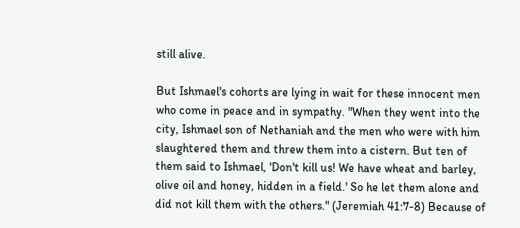still alive.

But Ishmael's cohorts are lying in wait for these innocent men who come in peace and in sympathy. "When they went into the city, Ishmael son of Nethaniah and the men who were with him slaughtered them and threw them into a cistern. But ten of them said to Ishmael, 'Don't kill us! We have wheat and barley, olive oil and honey, hidden in a field.' So he let them alone and did not kill them with the others." (Jeremiah 41:7-8) Because of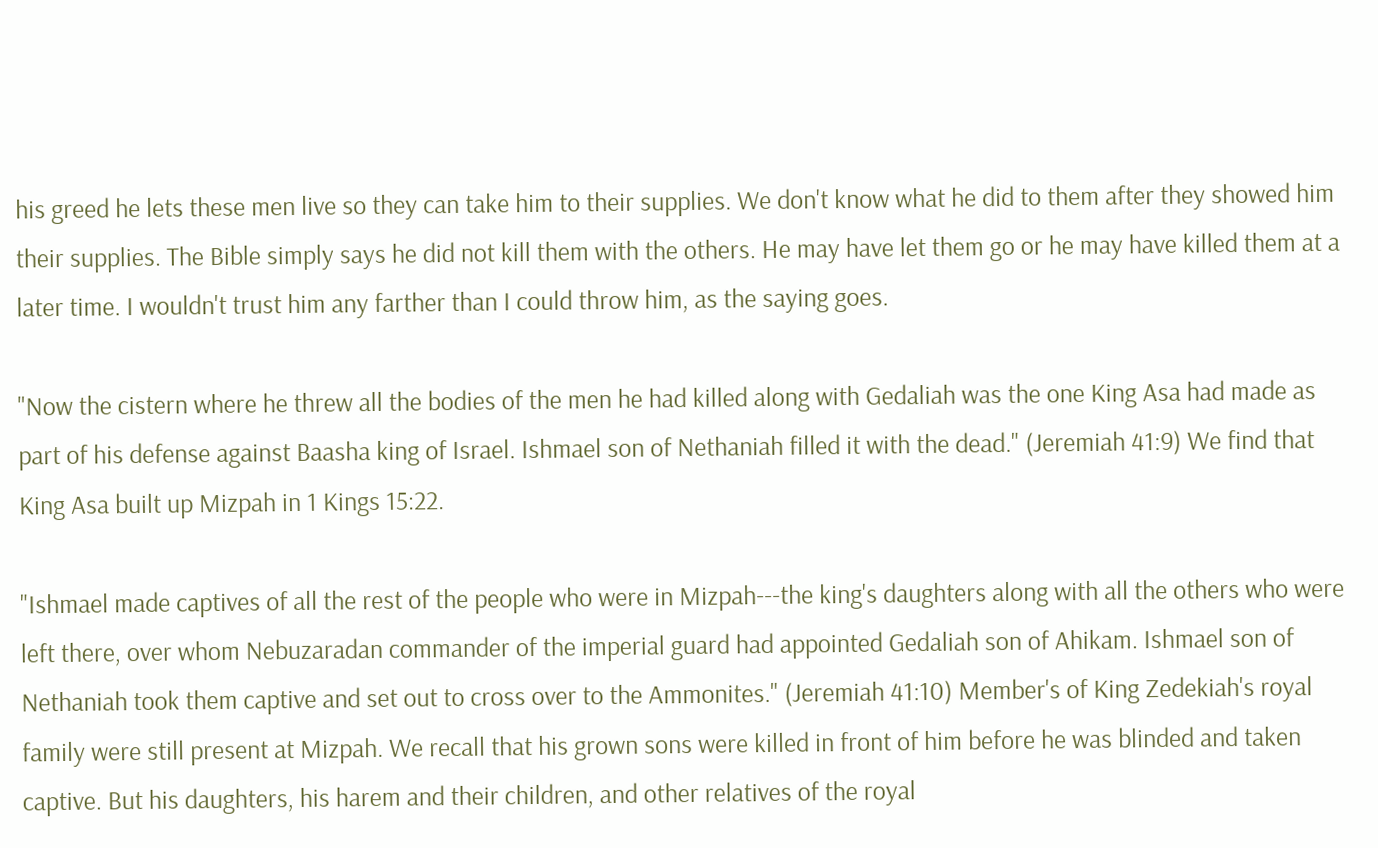his greed he lets these men live so they can take him to their supplies. We don't know what he did to them after they showed him their supplies. The Bible simply says he did not kill them with the others. He may have let them go or he may have killed them at a later time. I wouldn't trust him any farther than I could throw him, as the saying goes.

"Now the cistern where he threw all the bodies of the men he had killed along with Gedaliah was the one King Asa had made as part of his defense against Baasha king of Israel. Ishmael son of Nethaniah filled it with the dead." (Jeremiah 41:9) We find that King Asa built up Mizpah in 1 Kings 15:22.

"Ishmael made captives of all the rest of the people who were in Mizpah---the king's daughters along with all the others who were left there, over whom Nebuzaradan commander of the imperial guard had appointed Gedaliah son of Ahikam. Ishmael son of Nethaniah took them captive and set out to cross over to the Ammonites." (Jeremiah 41:10) Member's of King Zedekiah's royal family were still present at Mizpah. We recall that his grown sons were killed in front of him before he was blinded and taken captive. But his daughters, his harem and their children, and other relatives of the royal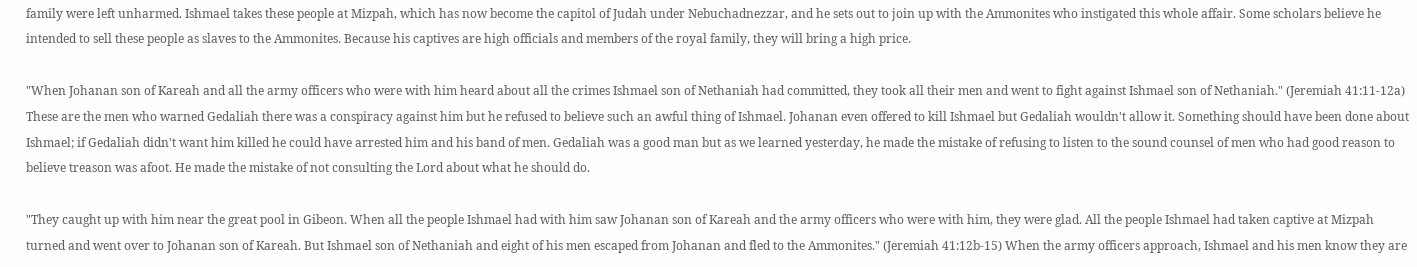family were left unharmed. Ishmael takes these people at Mizpah, which has now become the capitol of Judah under Nebuchadnezzar, and he sets out to join up with the Ammonites who instigated this whole affair. Some scholars believe he intended to sell these people as slaves to the Ammonites. Because his captives are high officials and members of the royal family, they will bring a high price.

"When Johanan son of Kareah and all the army officers who were with him heard about all the crimes Ishmael son of Nethaniah had committed, they took all their men and went to fight against Ishmael son of Nethaniah." (Jeremiah 41:11-12a) These are the men who warned Gedaliah there was a conspiracy against him but he refused to believe such an awful thing of Ishmael. Johanan even offered to kill Ishmael but Gedaliah wouldn't allow it. Something should have been done about Ishmael; if Gedaliah didn't want him killed he could have arrested him and his band of men. Gedaliah was a good man but as we learned yesterday, he made the mistake of refusing to listen to the sound counsel of men who had good reason to believe treason was afoot. He made the mistake of not consulting the Lord about what he should do.

"They caught up with him near the great pool in Gibeon. When all the people Ishmael had with him saw Johanan son of Kareah and the army officers who were with him, they were glad. All the people Ishmael had taken captive at Mizpah turned and went over to Johanan son of Kareah. But Ishmael son of Nethaniah and eight of his men escaped from Johanan and fled to the Ammonites." (Jeremiah 41:12b-15) When the army officers approach, Ishmael and his men know they are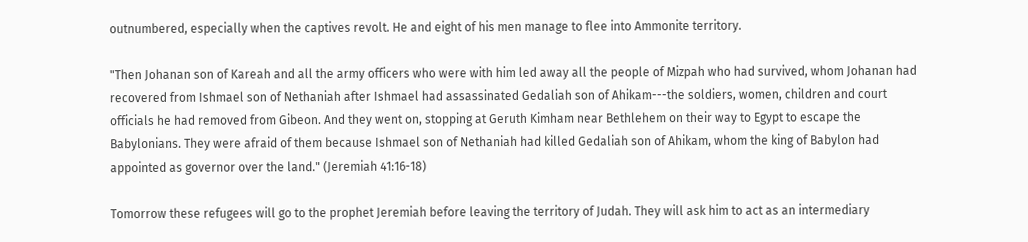outnumbered, especially when the captives revolt. He and eight of his men manage to flee into Ammonite territory.

"Then Johanan son of Kareah and all the army officers who were with him led away all the people of Mizpah who had survived, whom Johanan had recovered from Ishmael son of Nethaniah after Ishmael had assassinated Gedaliah son of Ahikam---the soldiers, women, children and court officials he had removed from Gibeon. And they went on, stopping at Geruth Kimham near Bethlehem on their way to Egypt to escape the Babylonians. They were afraid of them because Ishmael son of Nethaniah had killed Gedaliah son of Ahikam, whom the king of Babylon had appointed as governor over the land." (Jeremiah 41:16-18)

Tomorrow these refugees will go to the prophet Jeremiah before leaving the territory of Judah. They will ask him to act as an intermediary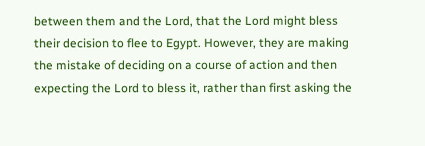between them and the Lord, that the Lord might bless their decision to flee to Egypt. However, they are making the mistake of deciding on a course of action and then expecting the Lord to bless it, rather than first asking the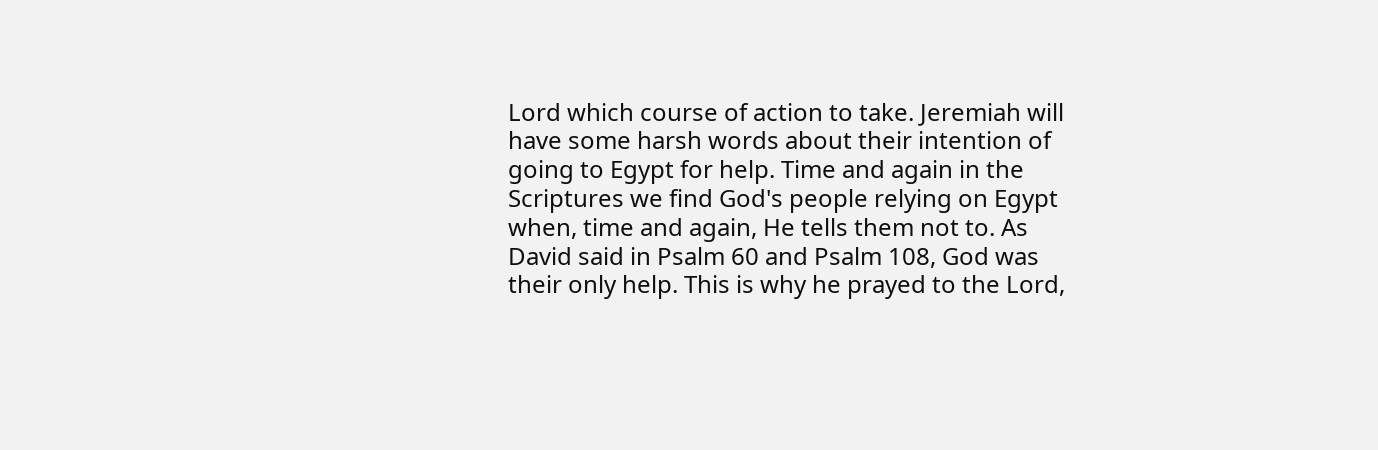Lord which course of action to take. Jeremiah will have some harsh words about their intention of going to Egypt for help. Time and again in the Scriptures we find God's people relying on Egypt when, time and again, He tells them not to. As David said in Psalm 60 and Psalm 108, God was their only help. This is why he prayed to the Lord,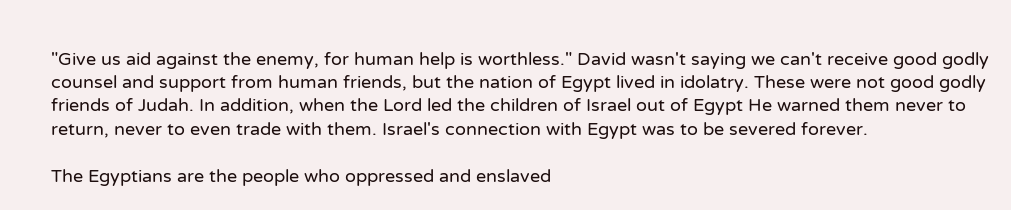"Give us aid against the enemy, for human help is worthless." David wasn't saying we can't receive good godly counsel and support from human friends, but the nation of Egypt lived in idolatry. These were not good godly friends of Judah. In addition, when the Lord led the children of Israel out of Egypt He warned them never to return, never to even trade with them. Israel's connection with Egypt was to be severed forever.

The Egyptians are the people who oppressed and enslaved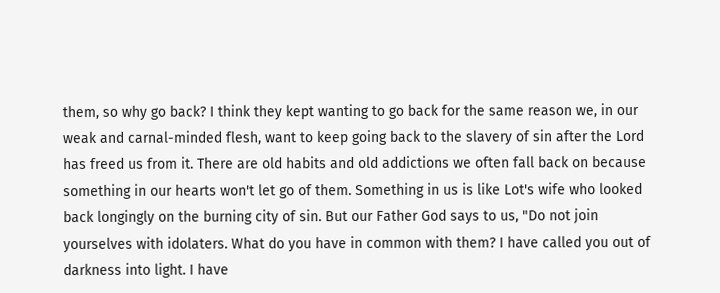them, so why go back? I think they kept wanting to go back for the same reason we, in our weak and carnal-minded flesh, want to keep going back to the slavery of sin after the Lord has freed us from it. There are old habits and old addictions we often fall back on because something in our hearts won't let go of them. Something in us is like Lot's wife who looked back longingly on the burning city of sin. But our Father God says to us, "Do not join yourselves with idolaters. What do you have in common with them? I have called you out of darkness into light. I have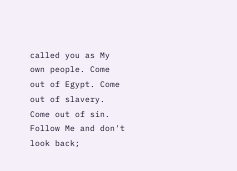called you as My own people. Come out of Egypt. Come out of slavery. Come out of sin. Follow Me and don't look back;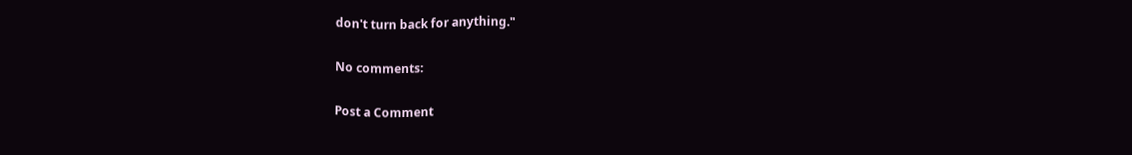don't turn back for anything."

No comments:

Post a Comment